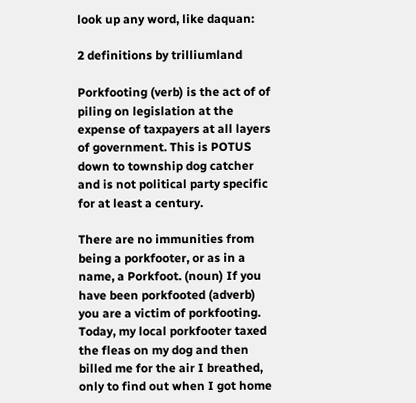look up any word, like daquan:

2 definitions by trilliumland

Porkfooting (verb) is the act of of piling on legislation at the expense of taxpayers at all layers of government. This is POTUS down to township dog catcher and is not political party specific for at least a century.

There are no immunities from being a porkfooter, or as in a name, a Porkfoot. (noun) If you have been porkfooted (adverb) you are a victim of porkfooting.
Today, my local porkfooter taxed the fleas on my dog and then billed me for the air I breathed, only to find out when I got home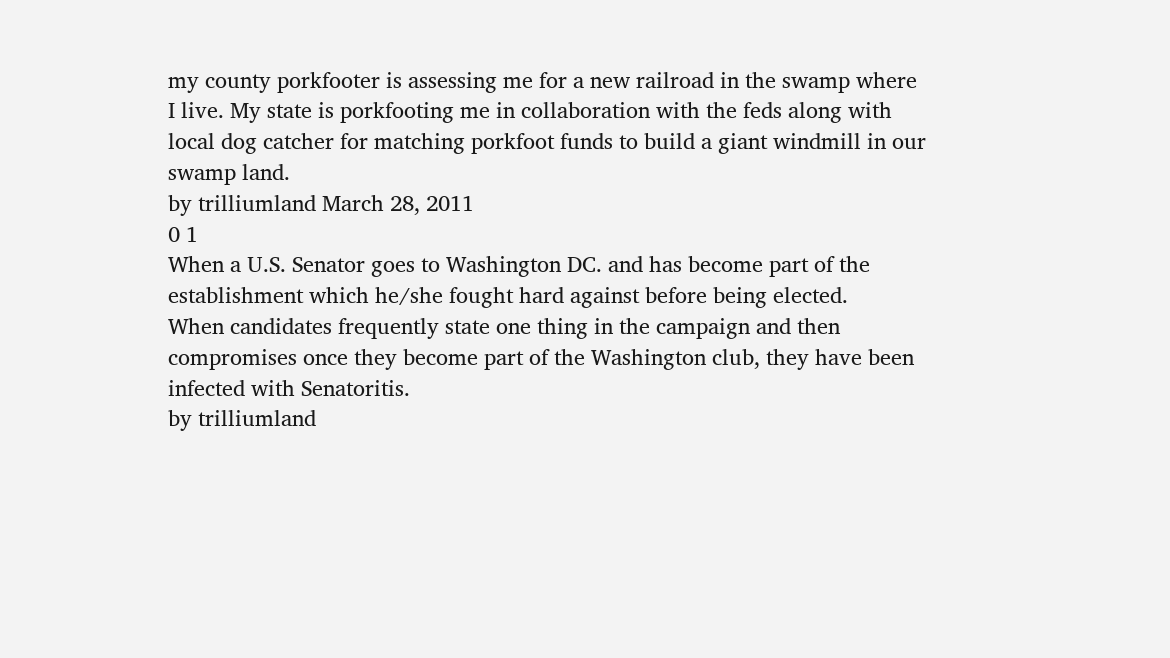my county porkfooter is assessing me for a new railroad in the swamp where I live. My state is porkfooting me in collaboration with the feds along with local dog catcher for matching porkfoot funds to build a giant windmill in our swamp land.
by trilliumland March 28, 2011
0 1
When a U.S. Senator goes to Washington DC. and has become part of the establishment which he/she fought hard against before being elected.
When candidates frequently state one thing in the campaign and then compromises once they become part of the Washington club, they have been infected with Senatoritis.
by trilliumland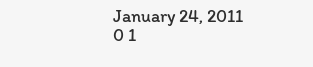January 24, 2011
0 1